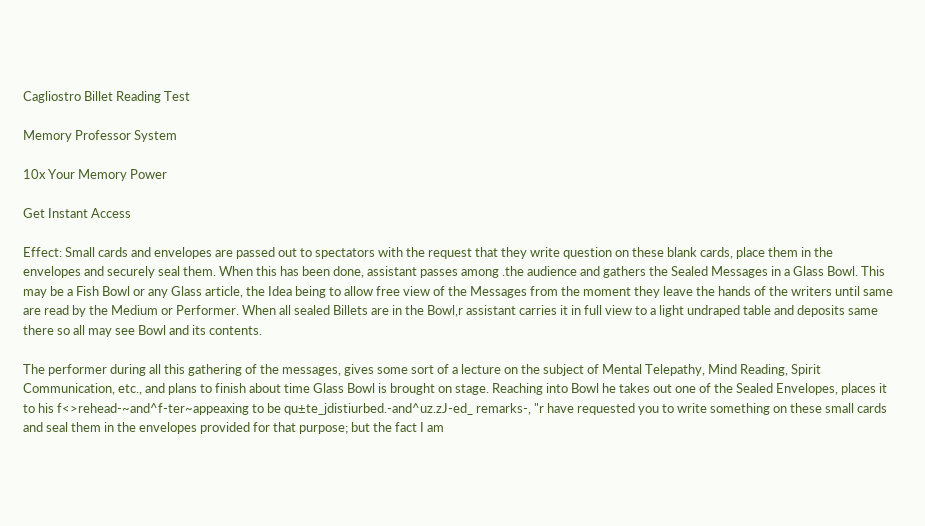Cagliostro Billet Reading Test

Memory Professor System

10x Your Memory Power

Get Instant Access

Effect: Small cards and envelopes are passed out to spectators with the request that they write question on these blank cards, place them in the envelopes and securely seal them. When this has been done, assistant passes among .the audience and gathers the Sealed Messages in a Glass Bowl. This may be a Fish Bowl or any Glass article, the Idea being to allow free view of the Messages from the moment they leave the hands of the writers until same are read by the Medium or Performer. When all sealed Billets are in the Bowl,r assistant carries it in full view to a light undraped table and deposits same there so all may see Bowl and its contents.

The performer during all this gathering of the messages, gives some sort of a lecture on the subject of Mental Telepathy, Mind Reading, Spirit Communication, etc., and plans to finish about time Glass Bowl is brought on stage. Reaching into Bowl he takes out one of the Sealed Envelopes, places it to his f<>rehead-~and^f-ter~appeaxing to be qu±te_jdistiurbed.-and^uz.zJ-ed_ remarks-, "r have requested you to write something on these small cards and seal them in the envelopes provided for that purpose; but the fact I am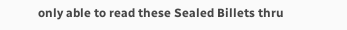only able to read these Sealed Billets thru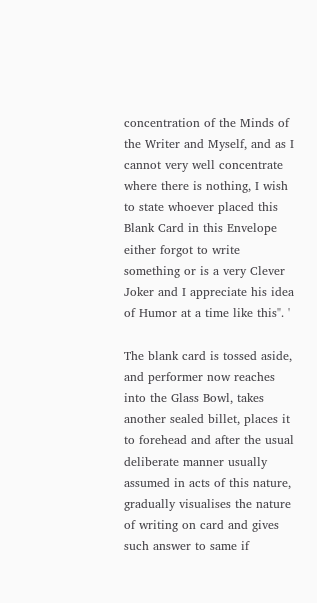concentration of the Minds of the Writer and Myself, and as I cannot very well concentrate where there is nothing, I wish to state whoever placed this Blank Card in this Envelope either forgot to write something or is a very Clever Joker and I appreciate his idea of Humor at a time like this". '

The blank card is tossed aside, and performer now reaches into the Glass Bowl, takes another sealed billet, places it to forehead and after the usual deliberate manner usually assumed in acts of this nature, gradually visualises the nature of writing on card and gives such answer to same if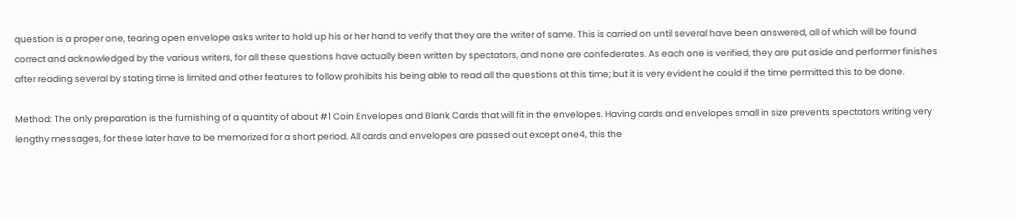question is a proper one, tearing open envelope asks writer to hold up his or her hand to verify that they are the writer of same. This is carried on until several have been answered, all of which will be found correct and acknowledged by the various writers, for all these questions have actually been written by spectators, and none are confederates. As each one is verified, they are put aside and performer finishes after reading several by stating time is limited and other features to follow prohibits his being able to read all the questions at this time; but it is very evident he could if the time permitted this to be done.

Method: The only preparation is the furnishing of a quantity of about #1 Coin Envelopes and Blank Cards that will fit in the envelopes. Having cards and envelopes small in size prevents spectators writing very lengthy messages, for these later have to be memorized for a short period. All cards and envelopes are passed out except one4, this the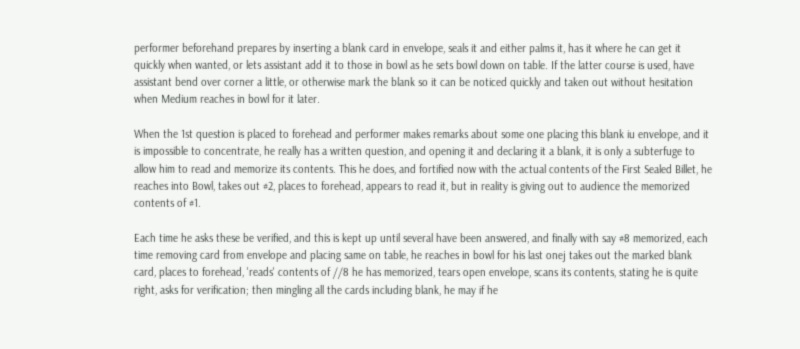performer beforehand prepares by inserting a blank card in envelope, seals it and either palms it, has it where he can get it quickly when wanted, or lets assistant add it to those in bowl as he sets bowl down on table. If the latter course is used, have assistant bend over corner a little, or otherwise mark the blank so it can be noticed quickly and taken out without hesitation when Medium reaches in bowl for it later.

When the 1st question is placed to forehead and performer makes remarks about some one placing this blank iu envelope, and it is impossible to concentrate, he really has a written question, and opening it and declaring it a blank, it is only a subterfuge to allow him to read and memorize its contents. This he does, and fortified now with the actual contents of the First Sealed Billet, he reaches into Bowl, takes out #2, places to forehead, appears to read it, but in reality is giving out to audience the memorized contents of #1.

Each time he asks these be verified, and this is kept up until several have been answered, and finally with say #8 memorized, each time removing card from envelope and placing same on table, he reaches in bowl for his last onej takes out the marked blank card, places to forehead, 'reads' contents of //8 he has memorized, tears open envelope, scans its contents, stating he is quite right, asks for verification; then mingling all the cards including blank, he may if he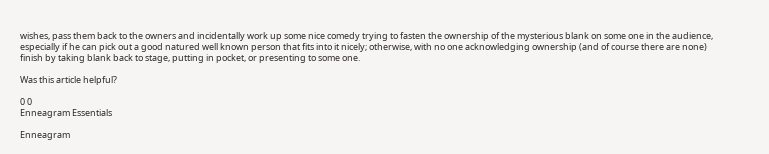wishes, pass them back to the owners and incidentally work up some nice comedy trying to fasten the ownership of the mysterious blank on some one in the audience, especially if he can pick out a good natured well known person that fits into it nicely; otherwise, with no one acknowledging ownership (and of course there are none) finish by taking blank back to stage, putting in pocket, or presenting to some one.

Was this article helpful?

0 0
Enneagram Essentials

Enneagram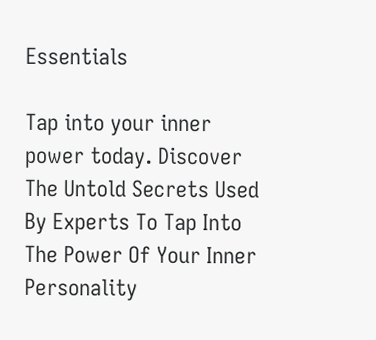Essentials

Tap into your inner power today. Discover The Untold Secrets Used By Experts To Tap Into The Power Of Your Inner Personality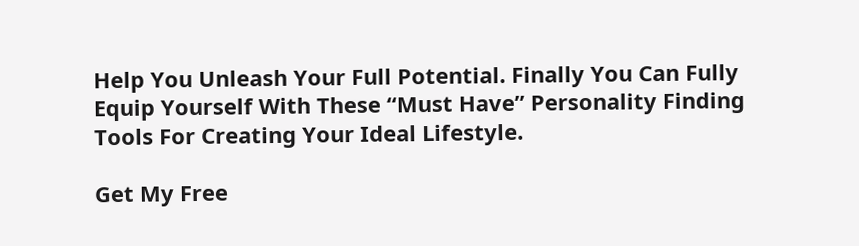Help You Unleash Your Full Potential. Finally You Can Fully Equip Yourself With These “Must Have” Personality Finding Tools For Creating Your Ideal Lifestyle.

Get My Free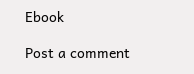Ebook

Post a comment